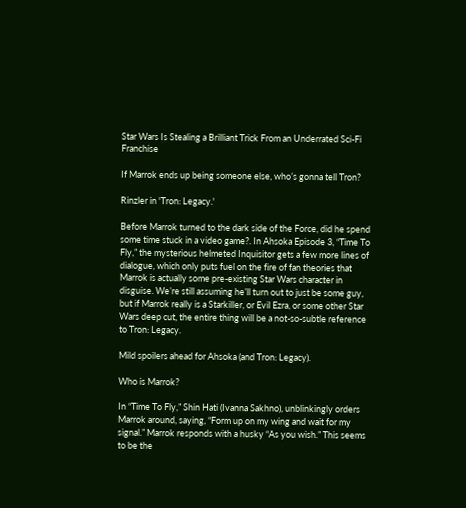Star Wars Is Stealing a Brilliant Trick From an Underrated Sci-Fi Franchise

If Marrok ends up being someone else, who’s gonna tell Tron?

Rinzler in 'Tron: Legacy.'

Before Marrok turned to the dark side of the Force, did he spend some time stuck in a video game?. In Ahsoka Episode 3, “Time To Fly,” the mysterious helmeted Inquisitor gets a few more lines of dialogue, which only puts fuel on the fire of fan theories that Marrok is actually some pre-existing Star Wars character in disguise. We’re still assuming he’ll turn out to just be some guy, but if Marrok really is a Starkiller, or Evil Ezra, or some other Star Wars deep cut, the entire thing will be a not-so-subtle reference to Tron: Legacy.

Mild spoilers ahead for Ahsoka (and Tron: Legacy).

Who is Marrok?

In “Time To Fly,” Shin Hati (Ivanna Sakhno), unblinkingly orders Marrok around, saying, “Form up on my wing and wait for my signal.” Marrok responds with a husky “As you wish.” This seems to be the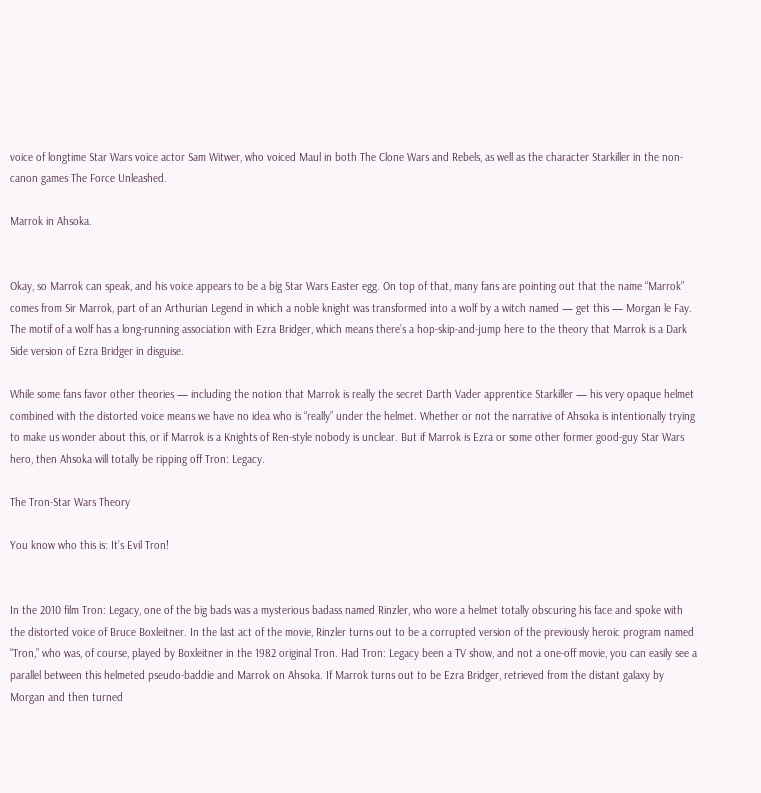voice of longtime Star Wars voice actor Sam Witwer, who voiced Maul in both The Clone Wars and Rebels, as well as the character Starkiller in the non-canon games The Force Unleashed.

Marrok in Ahsoka.


Okay, so Marrok can speak, and his voice appears to be a big Star Wars Easter egg. On top of that, many fans are pointing out that the name “Marrok” comes from Sir Marrok, part of an Arthurian Legend in which a noble knight was transformed into a wolf by a witch named — get this — Morgan le Fay. The motif of a wolf has a long-running association with Ezra Bridger, which means there’s a hop-skip-and-jump here to the theory that Marrok is a Dark Side version of Ezra Bridger in disguise.

While some fans favor other theories — including the notion that Marrok is really the secret Darth Vader apprentice Starkiller — his very opaque helmet combined with the distorted voice means we have no idea who is “really” under the helmet. Whether or not the narrative of Ahsoka is intentionally trying to make us wonder about this, or if Marrok is a Knights of Ren-style nobody is unclear. But if Marrok is Ezra or some other former good-guy Star Wars hero, then Ahsoka will totally be ripping off Tron: Legacy.

The Tron-Star Wars Theory

You know who this is: It’s Evil Tron!


In the 2010 film Tron: Legacy, one of the big bads was a mysterious badass named Rinzler, who wore a helmet totally obscuring his face and spoke with the distorted voice of Bruce Boxleitner. In the last act of the movie, Rinzler turns out to be a corrupted version of the previously heroic program named “Tron,” who was, of course, played by Boxleitner in the 1982 original Tron. Had Tron: Legacy been a TV show, and not a one-off movie, you can easily see a parallel between this helmeted pseudo-baddie and Marrok on Ahsoka. If Marrok turns out to be Ezra Bridger, retrieved from the distant galaxy by Morgan and then turned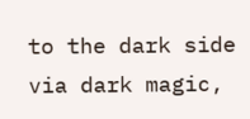to the dark side via dark magic,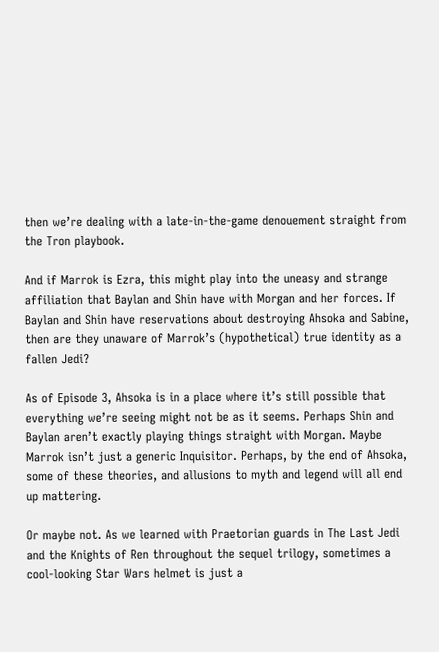then we’re dealing with a late-in-the-game denouement straight from the Tron playbook.

And if Marrok is Ezra, this might play into the uneasy and strange affiliation that Baylan and Shin have with Morgan and her forces. If Baylan and Shin have reservations about destroying Ahsoka and Sabine, then are they unaware of Marrok’s (hypothetical) true identity as a fallen Jedi?

As of Episode 3, Ahsoka is in a place where it’s still possible that everything we’re seeing might not be as it seems. Perhaps Shin and Baylan aren’t exactly playing things straight with Morgan. Maybe Marrok isn’t just a generic Inquisitor. Perhaps, by the end of Ahsoka, some of these theories, and allusions to myth and legend will all end up mattering.

Or maybe not. As we learned with Praetorian guards in The Last Jedi and the Knights of Ren throughout the sequel trilogy, sometimes a cool-looking Star Wars helmet is just a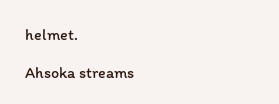helmet.

Ahsoka streams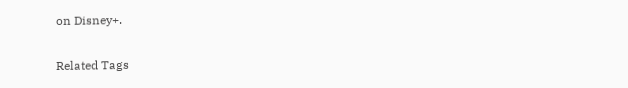on Disney+.

Related Tags